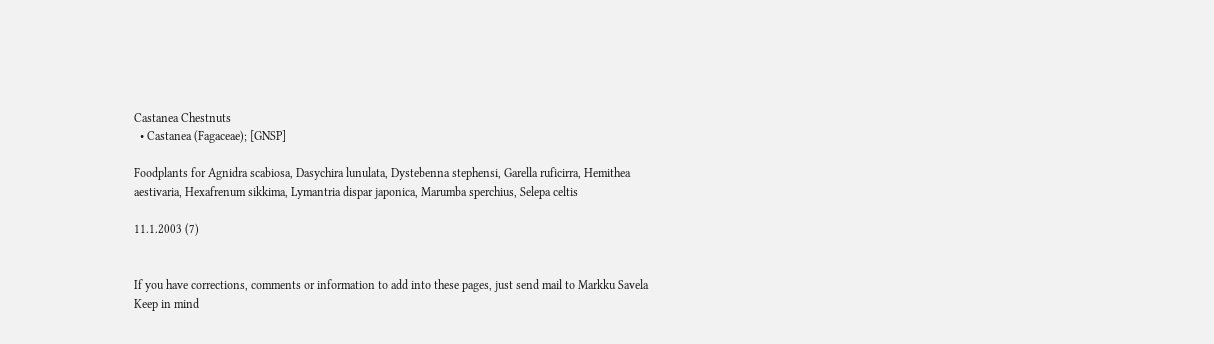Castanea Chestnuts
  • Castanea (Fagaceae); [GNSP]

Foodplants for Agnidra scabiosa, Dasychira lunulata, Dystebenna stephensi, Garella ruficirra, Hemithea aestivaria, Hexafrenum sikkima, Lymantria dispar japonica, Marumba sperchius, Selepa celtis

11.1.2003 (7)


If you have corrections, comments or information to add into these pages, just send mail to Markku Savela
Keep in mind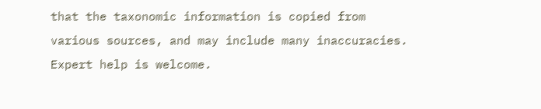that the taxonomic information is copied from various sources, and may include many inaccuracies. Expert help is welcome.